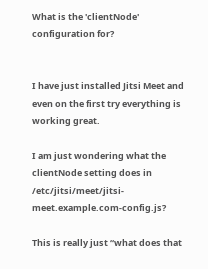What is the 'clientNode' configuration for?


I have just installed Jitsi Meet and even on the first try everything is working great.

I am just wondering what the clientNode setting does in /etc/jitsi/meet/jitsi-meet.example.com-config.js?

This is really just “what does that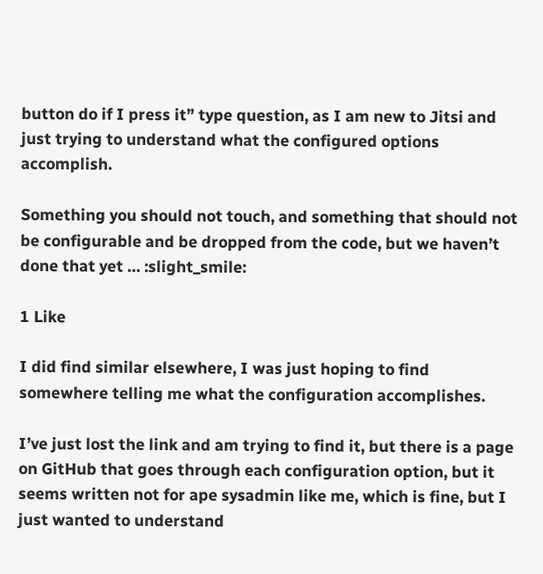button do if I press it” type question, as I am new to Jitsi and just trying to understand what the configured options accomplish.

Something you should not touch, and something that should not be configurable and be dropped from the code, but we haven’t done that yet … :slight_smile:

1 Like

I did find similar elsewhere, I was just hoping to find somewhere telling me what the configuration accomplishes.

I’ve just lost the link and am trying to find it, but there is a page on GitHub that goes through each configuration option, but it seems written not for ape sysadmin like me, which is fine, but I just wanted to understand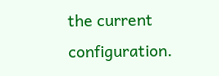the current configuration.